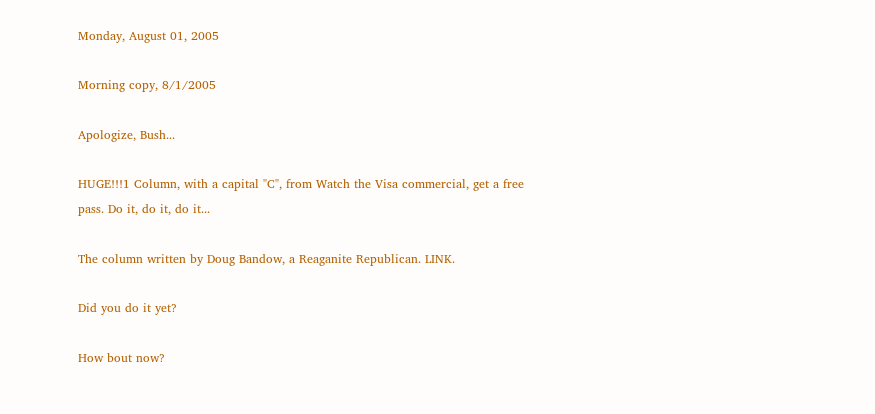Monday, August 01, 2005

Morning copy, 8/1/2005

Apologize, Bush...

HUGE!!!1 Column, with a capital "C", from Watch the Visa commercial, get a free pass. Do it, do it, do it...

The column written by Doug Bandow, a Reaganite Republican. LINK.

Did you do it yet?

How bout now?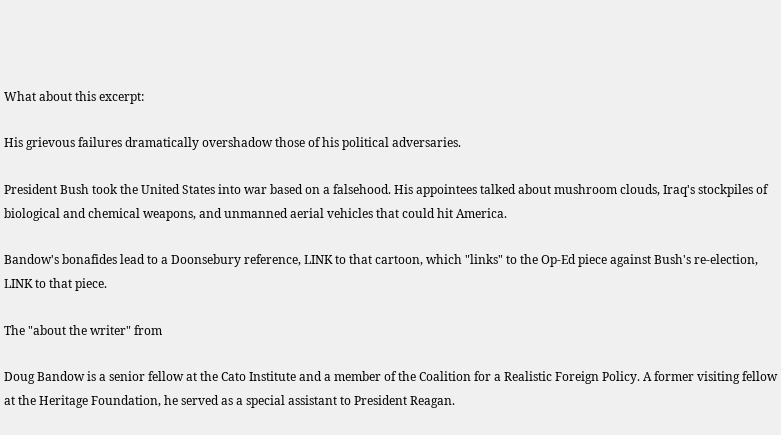What about this excerpt:

His grievous failures dramatically overshadow those of his political adversaries.

President Bush took the United States into war based on a falsehood. His appointees talked about mushroom clouds, Iraq's stockpiles of biological and chemical weapons, and unmanned aerial vehicles that could hit America.

Bandow's bonafides lead to a Doonsebury reference, LINK to that cartoon, which "links" to the Op-Ed piece against Bush's re-election, LINK to that piece.

The "about the writer" from

Doug Bandow is a senior fellow at the Cato Institute and a member of the Coalition for a Realistic Foreign Policy. A former visiting fellow at the Heritage Foundation, he served as a special assistant to President Reagan.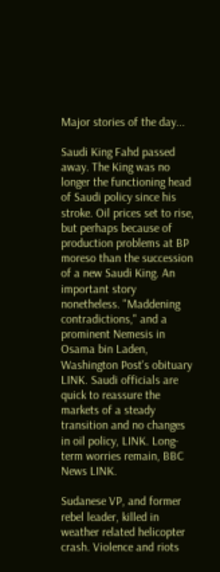Major stories of the day...

Saudi King Fahd passed away. The King was no longer the functioning head of Saudi policy since his stroke. Oil prices set to rise, but perhaps because of production problems at BP moreso than the succession of a new Saudi King. An important story nonetheless. "Maddening contradictions," and a prominent Nemesis in Osama bin Laden, Washington Post's obituary LINK. Saudi officials are quick to reassure the markets of a steady transition and no changes in oil policy, LINK. Long-term worries remain, BBC News LINK.

Sudanese VP, and former rebel leader, killed in weather related helicopter crash. Violence and riots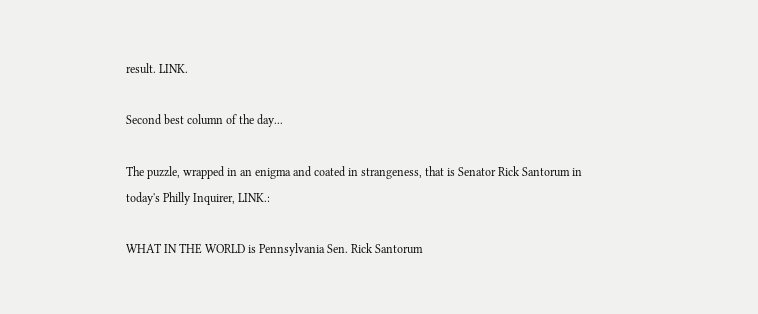result. LINK.

Second best column of the day...

The puzzle, wrapped in an enigma and coated in strangeness, that is Senator Rick Santorum in today's Philly Inquirer, LINK.:

WHAT IN THE WORLD is Pennsylvania Sen. Rick Santorum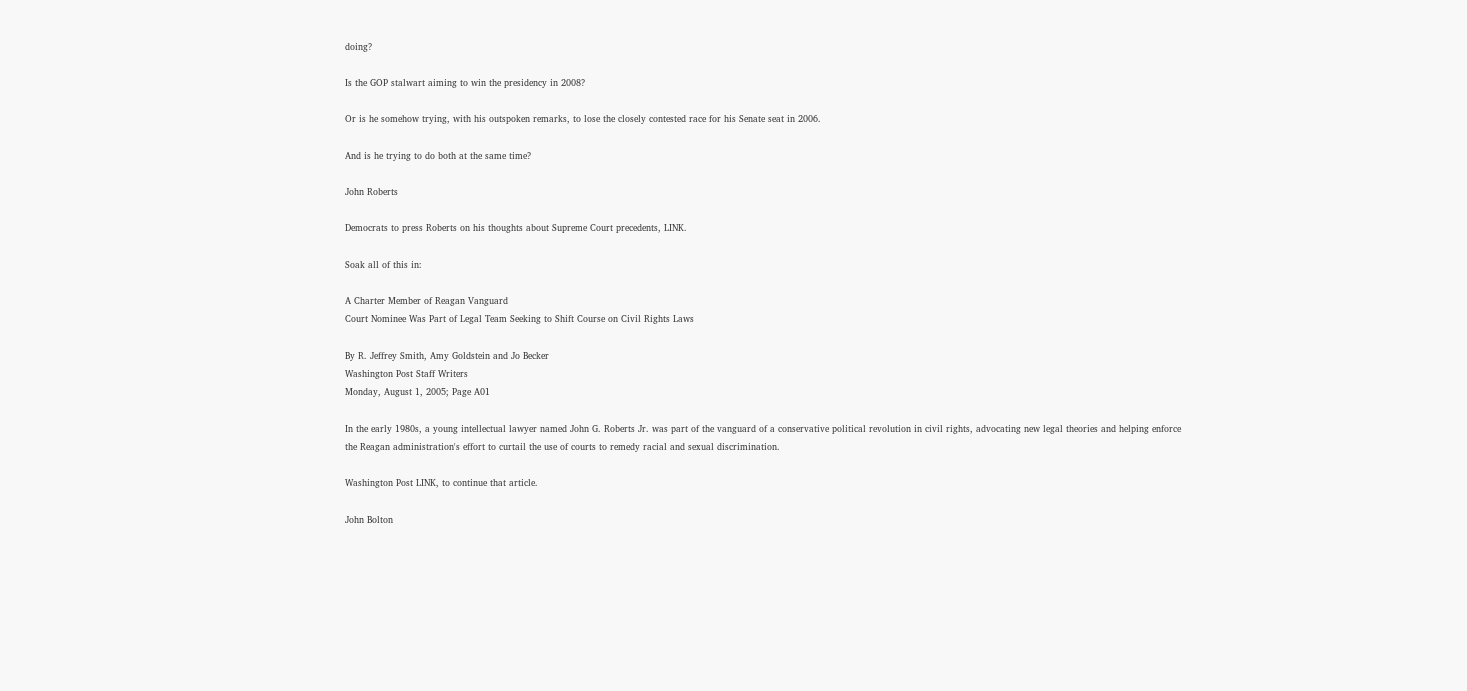doing?

Is the GOP stalwart aiming to win the presidency in 2008?

Or is he somehow trying, with his outspoken remarks, to lose the closely contested race for his Senate seat in 2006.

And is he trying to do both at the same time?

John Roberts

Democrats to press Roberts on his thoughts about Supreme Court precedents, LINK.

Soak all of this in:

A Charter Member of Reagan Vanguard
Court Nominee Was Part of Legal Team Seeking to Shift Course on Civil Rights Laws

By R. Jeffrey Smith, Amy Goldstein and Jo Becker
Washington Post Staff Writers
Monday, August 1, 2005; Page A01

In the early 1980s, a young intellectual lawyer named John G. Roberts Jr. was part of the vanguard of a conservative political revolution in civil rights, advocating new legal theories and helping enforce the Reagan administration's effort to curtail the use of courts to remedy racial and sexual discrimination.

Washington Post LINK, to continue that article.

John Bolton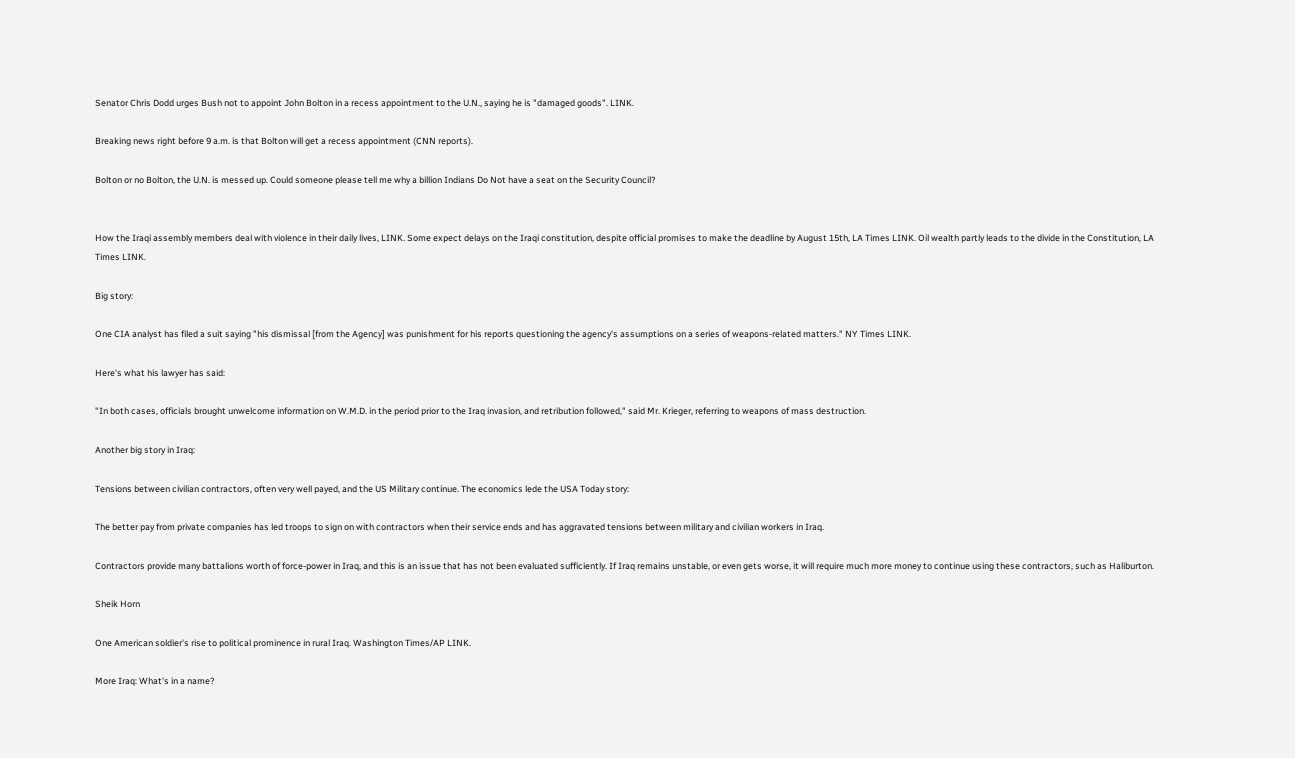Senator Chris Dodd urges Bush not to appoint John Bolton in a recess appointment to the U.N., saying he is "damaged goods". LINK.

Breaking news right before 9 a.m. is that Bolton will get a recess appointment (CNN reports).

Bolton or no Bolton, the U.N. is messed up. Could someone please tell me why a billion Indians Do Not have a seat on the Security Council?


How the Iraqi assembly members deal with violence in their daily lives, LINK. Some expect delays on the Iraqi constitution, despite official promises to make the deadline by August 15th, LA Times LINK. Oil wealth partly leads to the divide in the Constitution, LA Times LINK.

Big story:

One CIA analyst has filed a suit saying "his dismissal [from the Agency] was punishment for his reports questioning the agency's assumptions on a series of weapons-related matters." NY Times LINK.

Here's what his lawyer has said:

"In both cases, officials brought unwelcome information on W.M.D. in the period prior to the Iraq invasion, and retribution followed," said Mr. Krieger, referring to weapons of mass destruction.

Another big story in Iraq:

Tensions between civilian contractors, often very well payed, and the US Military continue. The economics lede the USA Today story:

The better pay from private companies has led troops to sign on with contractors when their service ends and has aggravated tensions between military and civilian workers in Iraq.

Contractors provide many battalions worth of force-power in Iraq, and this is an issue that has not been evaluated sufficiently. If Iraq remains unstable, or even gets worse, it will require much more money to continue using these contractors, such as Haliburton.

Sheik Horn

One American soldier's rise to political prominence in rural Iraq. Washington Times/AP LINK.

More Iraq: What's in a name?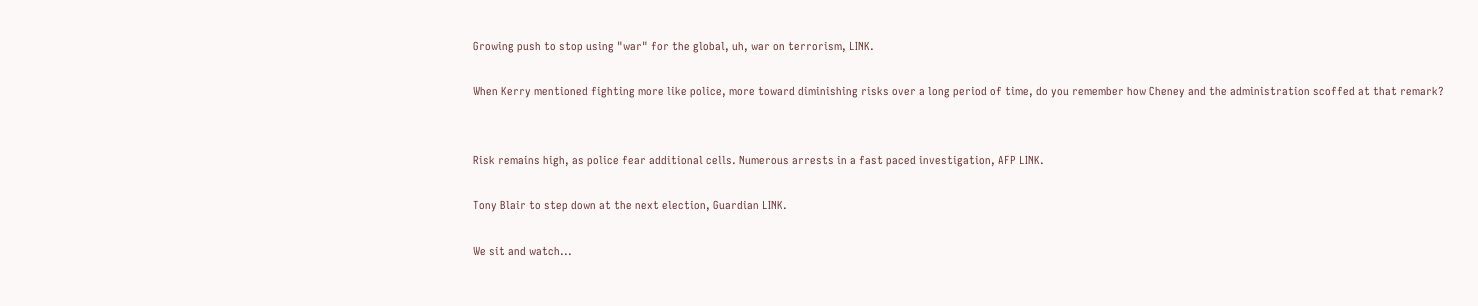Growing push to stop using "war" for the global, uh, war on terrorism, LINK.

When Kerry mentioned fighting more like police, more toward diminishing risks over a long period of time, do you remember how Cheney and the administration scoffed at that remark?


Risk remains high, as police fear additional cells. Numerous arrests in a fast paced investigation, AFP LINK.

Tony Blair to step down at the next election, Guardian LINK.

We sit and watch...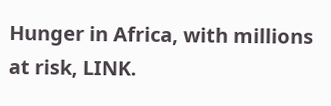Hunger in Africa, with millions at risk, LINK.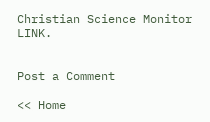Christian Science Monitor LINK.


Post a Comment

<< Home